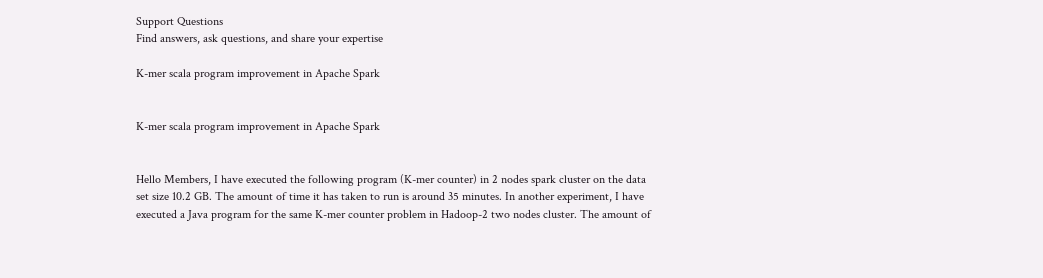Support Questions
Find answers, ask questions, and share your expertise

K-mer scala program improvement in Apache Spark


K-mer scala program improvement in Apache Spark


Hello Members, I have executed the following program (K-mer counter) in 2 nodes spark cluster on the data set size 10.2 GB. The amount of time it has taken to run is around 35 minutes. In another experiment, I have executed a Java program for the same K-mer counter problem in Hadoop-2 two nodes cluster. The amount of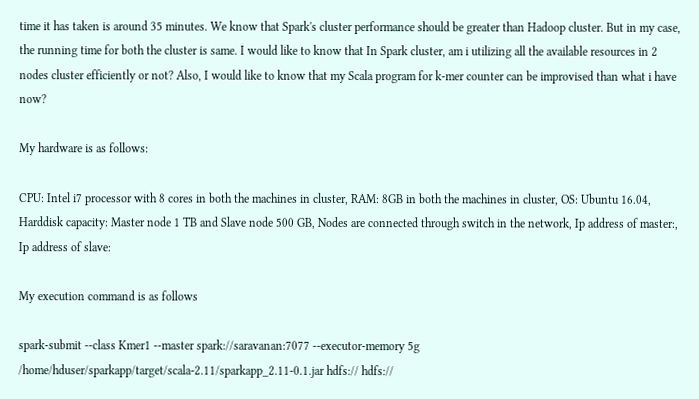time it has taken is around 35 minutes. We know that Spark's cluster performance should be greater than Hadoop cluster. But in my case, the running time for both the cluster is same. I would like to know that In Spark cluster, am i utilizing all the available resources in 2 nodes cluster efficiently or not? Also, I would like to know that my Scala program for k-mer counter can be improvised than what i have now?

My hardware is as follows:

CPU: Intel i7 processor with 8 cores in both the machines in cluster, RAM: 8GB in both the machines in cluster, OS: Ubuntu 16.04, Harddisk capacity: Master node 1 TB and Slave node 500 GB, Nodes are connected through switch in the network, Ip address of master:, Ip address of slave:

My execution command is as follows

spark-submit --class Kmer1 --master spark://saravanan:7077 --executor-memory 5g /home/hduser/sparkapp/target/scala-2.11/sparkapp_2.11-0.1.jar hdfs:// hdfs://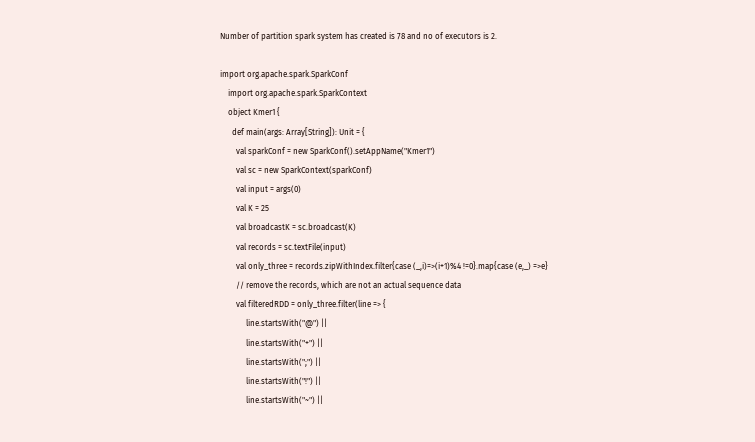Number of partition spark system has created is 78 and no of executors is 2.

import org.apache.spark.SparkConf
    import org.apache.spark.SparkContext
    object Kmer1 {
      def main(args: Array[String]): Unit = {
        val sparkConf = new SparkConf().setAppName("Kmer1")
        val sc = new SparkContext(sparkConf)
        val input = args(0)
        val K = 25
        val broadcastK = sc.broadcast(K)
        val records = sc.textFile(input)
        val only_three = records.zipWithIndex.filter{case (_,i)=>(i+1)%4 !=0}.map{case (e,_) =>e}
        // remove the records, which are not an actual sequence data
        val filteredRDD = only_three.filter(line => {
             line.startsWith("@") ||
             line.startsWith("+") ||
             line.startsWith(";") ||
             line.startsWith("!") ||
             line.startsWith("~") ||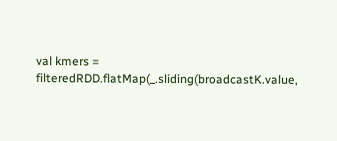val kmers = filteredRDD.flatMap(_.sliding(broadcastK.value,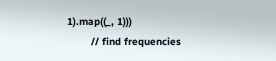1).map((_, 1)))
        // find frequencies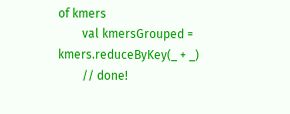of kmers
        val kmersGrouped = kmers.reduceByKey(_ + _)
        // done!